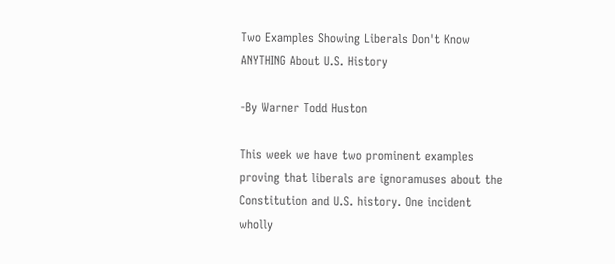Two Examples Showing Liberals Don't Know ANYTHING About U.S. History

-By Warner Todd Huston

This week we have two prominent examples proving that liberals are ignoramuses about the Constitution and U.S. history. One incident wholly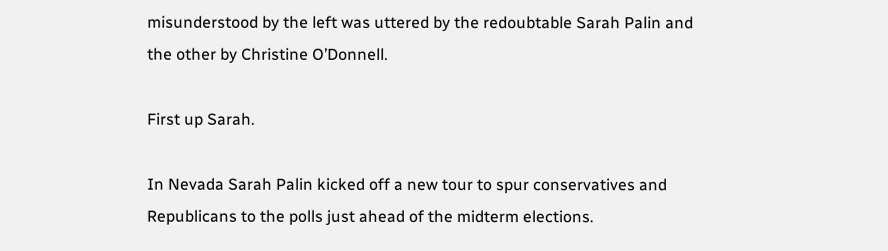misunderstood by the left was uttered by the redoubtable Sarah Palin and the other by Christine O’Donnell.

First up Sarah.

In Nevada Sarah Palin kicked off a new tour to spur conservatives and Republicans to the polls just ahead of the midterm elections.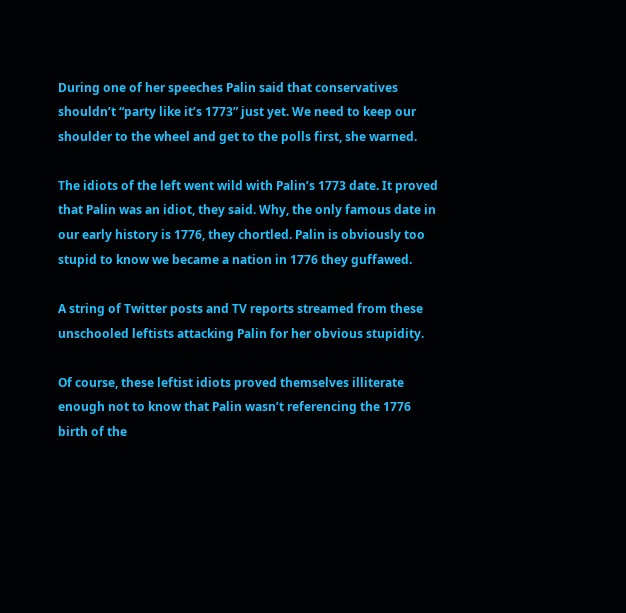During one of her speeches Palin said that conservatives shouldn’t “party like it’s 1773” just yet. We need to keep our shoulder to the wheel and get to the polls first, she warned.

The idiots of the left went wild with Palin’s 1773 date. It proved that Palin was an idiot, they said. Why, the only famous date in our early history is 1776, they chortled. Palin is obviously too stupid to know we became a nation in 1776 they guffawed.

A string of Twitter posts and TV reports streamed from these unschooled leftists attacking Palin for her obvious stupidity.

Of course, these leftist idiots proved themselves illiterate enough not to know that Palin wasn’t referencing the 1776 birth of the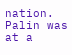nation. Palin was at a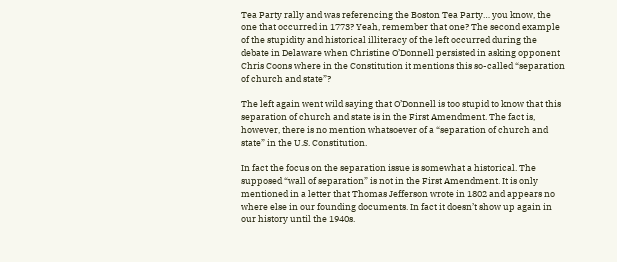Tea Party rally and was referencing the Boston Tea Party… you know, the one that occurred in 1773? Yeah, remember that one? The second example of the stupidity and historical illiteracy of the left occurred during the debate in Delaware when Christine O’Donnell persisted in asking opponent Chris Coons where in the Constitution it mentions this so-called “separation of church and state”?

The left again went wild saying that O’Donnell is too stupid to know that this separation of church and state is in the First Amendment. The fact is, however, there is no mention whatsoever of a “separation of church and state” in the U.S. Constitution.

In fact the focus on the separation issue is somewhat a historical. The supposed “wall of separation” is not in the First Amendment. It is only mentioned in a letter that Thomas Jefferson wrote in 1802 and appears no where else in our founding documents. In fact it doesn’t show up again in our history until the 1940s.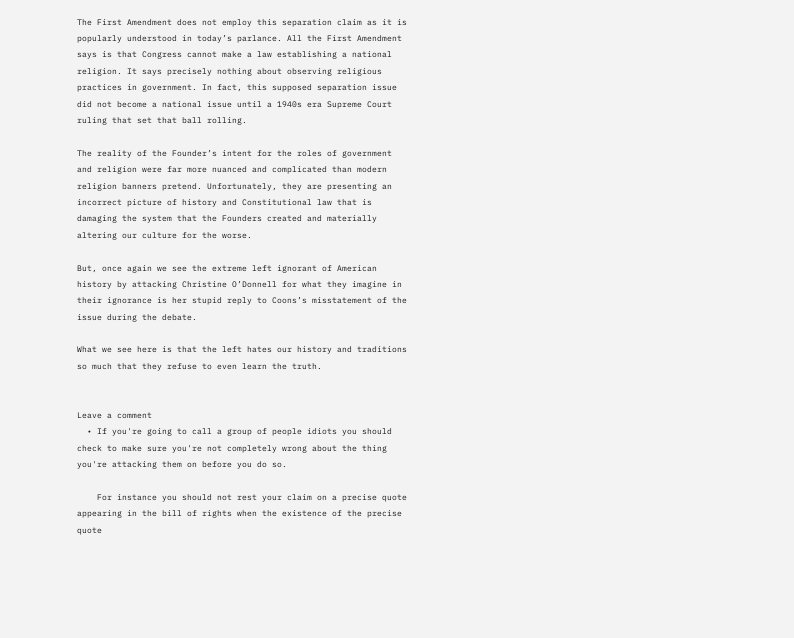The First Amendment does not employ this separation claim as it is popularly understood in today’s parlance. All the First Amendment says is that Congress cannot make a law establishing a national religion. It says precisely nothing about observing religious practices in government. In fact, this supposed separation issue did not become a national issue until a 1940s era Supreme Court ruling that set that ball rolling.

The reality of the Founder’s intent for the roles of government and religion were far more nuanced and complicated than modern religion banners pretend. Unfortunately, they are presenting an incorrect picture of history and Constitutional law that is damaging the system that the Founders created and materially altering our culture for the worse.

But, once again we see the extreme left ignorant of American history by attacking Christine O’Donnell for what they imagine in their ignorance is her stupid reply to Coons’s misstatement of the issue during the debate.

What we see here is that the left hates our history and traditions so much that they refuse to even learn the truth.


Leave a comment
  • If you're going to call a group of people idiots you should check to make sure you're not completely wrong about the thing you're attacking them on before you do so.

    For instance you should not rest your claim on a precise quote appearing in the bill of rights when the existence of the precise quote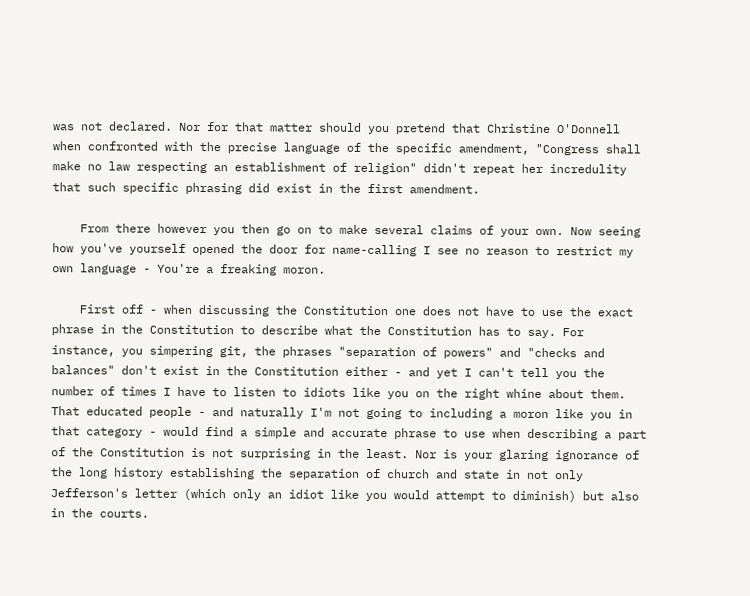was not declared. Nor for that matter should you pretend that Christine O'Donnell when confronted with the precise language of the specific amendment, "Congress shall make no law respecting an establishment of religion" didn't repeat her incredulity that such specific phrasing did exist in the first amendment.

    From there however you then go on to make several claims of your own. Now seeing how you've yourself opened the door for name-calling I see no reason to restrict my own language - You're a freaking moron.

    First off - when discussing the Constitution one does not have to use the exact phrase in the Constitution to describe what the Constitution has to say. For instance, you simpering git, the phrases "separation of powers" and "checks and balances" don't exist in the Constitution either - and yet I can't tell you the number of times I have to listen to idiots like you on the right whine about them. That educated people - and naturally I'm not going to including a moron like you in that category - would find a simple and accurate phrase to use when describing a part of the Constitution is not surprising in the least. Nor is your glaring ignorance of the long history establishing the separation of church and state in not only Jefferson's letter (which only an idiot like you would attempt to diminish) but also in the courts.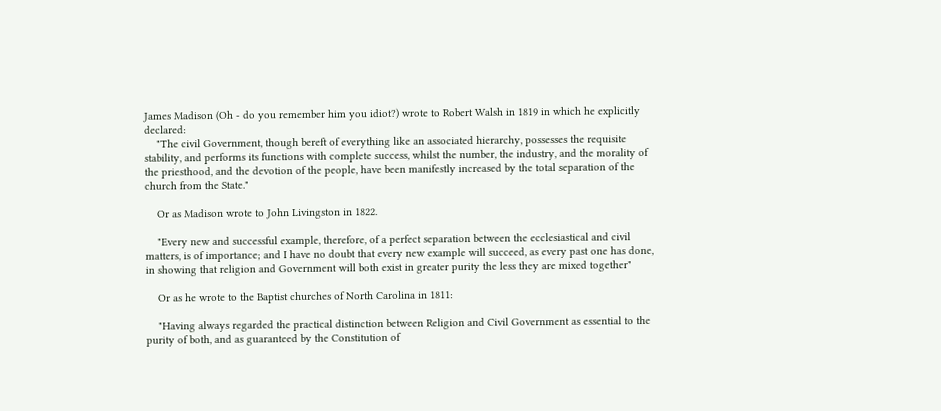James Madison (Oh - do you remember him you idiot?) wrote to Robert Walsh in 1819 in which he explicitly declared:
    "The civil Government, though bereft of everything like an associated hierarchy, possesses the requisite stability, and performs its functions with complete success, whilst the number, the industry, and the morality of the priesthood, and the devotion of the people, have been manifestly increased by the total separation of the church from the State."

    Or as Madison wrote to John Livingston in 1822.

    "Every new and successful example, therefore, of a perfect separation between the ecclesiastical and civil matters, is of importance; and I have no doubt that every new example will succeed, as every past one has done, in showing that religion and Government will both exist in greater purity the less they are mixed together"

    Or as he wrote to the Baptist churches of North Carolina in 1811:

    "Having always regarded the practical distinction between Religion and Civil Government as essential to the purity of both, and as guaranteed by the Constitution of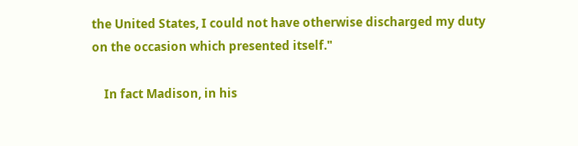the United States, I could not have otherwise discharged my duty on the occasion which presented itself."

    In fact Madison, in his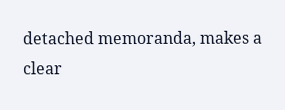detached memoranda, makes a clear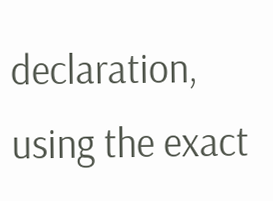declaration, using the exact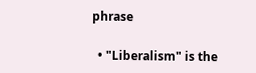phrase

  • "Liberalism" is the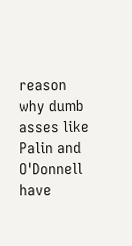reason why dumb asses like Palin and O'Donnell have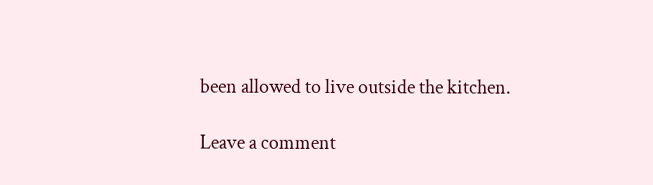been allowed to live outside the kitchen.

Leave a comment